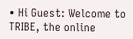• Hi Guest: Welcome to TRIBE, the online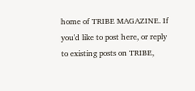home of TRIBE MAGAZINE. If you'd like to post here, or reply to existing posts on TRIBE,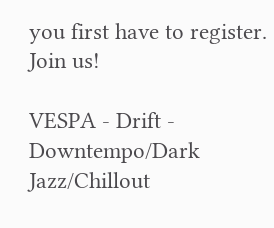you first have to register. Join us!

VESPA - Drift - Downtempo/Dark Jazz/Chillout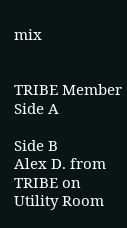mix


TRIBE Member
Side A

Side B
Alex D. from TRIBE on Utility Room